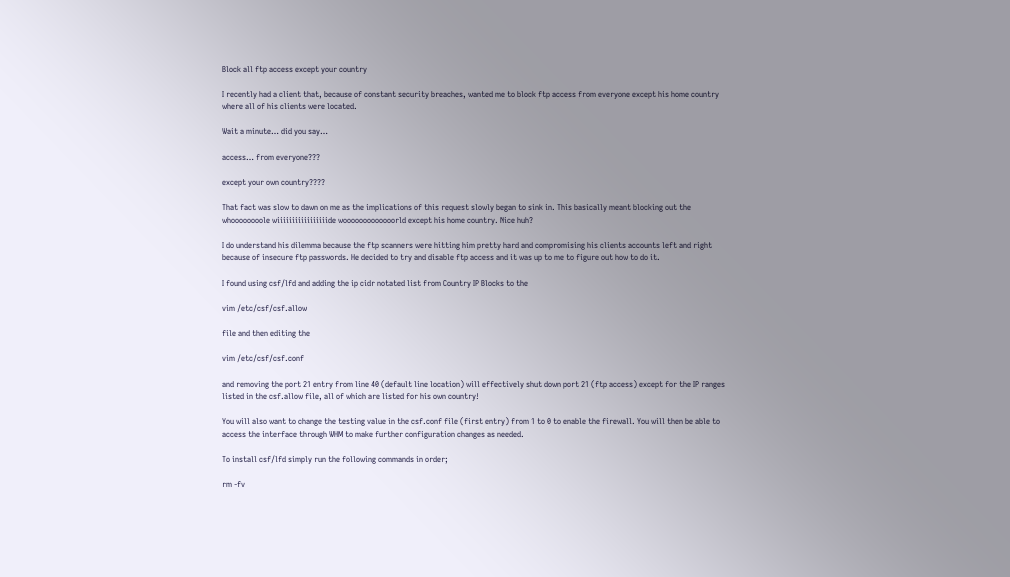Block all ftp access except your country

I recently had a client that, because of constant security breaches, wanted me to block ftp access from everyone except his home country where all of his clients were located.

Wait a minute… did you say…

access… from everyone???

except your own country????

That fact was slow to dawn on me as the implications of this request slowly began to sink in. This basically meant blocking out the whoooooooole wiiiiiiiiiiiiiiiiide wooooooooooooorld except his home country. Nice huh?

I do understand his dilemma because the ftp scanners were hitting him pretty hard and compromising his clients accounts left and right because of insecure ftp passwords. He decided to try and disable ftp access and it was up to me to figure out how to do it.

I found using csf/lfd and adding the ip cidr notated list from Country IP Blocks to the

vim /etc/csf/csf.allow

file and then editing the

vim /etc/csf/csf.conf

and removing the port 21 entry from line 40 (default line location) will effectively shut down port 21 (ftp access) except for the IP ranges listed in the csf.allow file, all of which are listed for his own country!

You will also want to change the testing value in the csf.conf file (first entry) from 1 to 0 to enable the firewall. You will then be able to access the interface through WHM to make further configuration changes as needed.

To install csf/lfd simply run the following commands in order;

rm -fv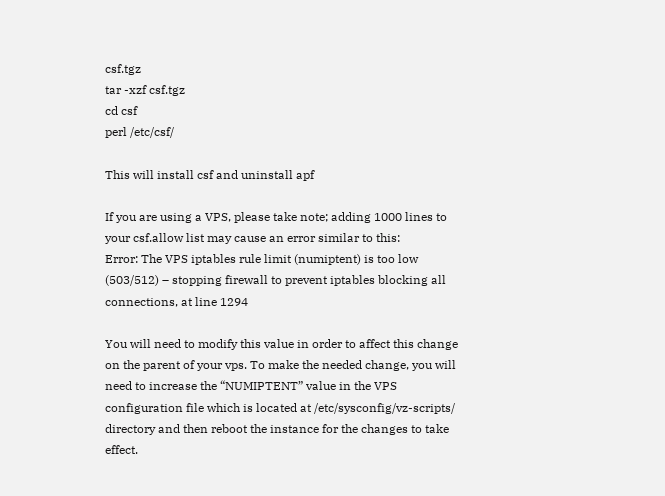csf.tgz
tar -xzf csf.tgz
cd csf
perl /etc/csf/

This will install csf and uninstall apf

If you are using a VPS, please take note; adding 1000 lines to your csf.allow list may cause an error similar to this:
Error: The VPS iptables rule limit (numiptent) is too low (503/512) – stopping firewall to prevent iptables blocking all connections, at line 1294

You will need to modify this value in order to affect this change on the parent of your vps. To make the needed change, you will need to increase the “NUMIPTENT” value in the VPS configuration file which is located at /etc/sysconfig/vz-scripts/ directory and then reboot the instance for the changes to take effect.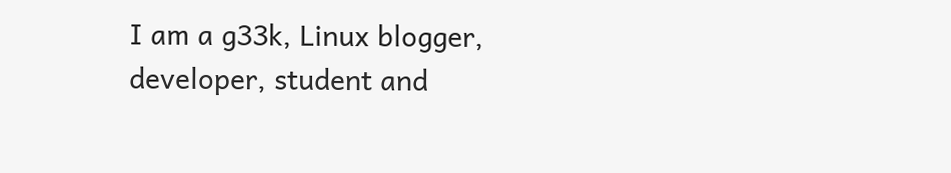I am a g33k, Linux blogger, developer, student and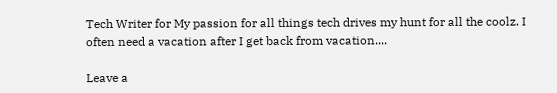Tech Writer for My passion for all things tech drives my hunt for all the coolz. I often need a vacation after I get back from vacation....

Leave a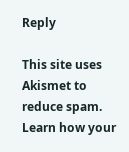Reply

This site uses Akismet to reduce spam. Learn how your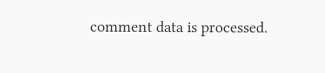comment data is processed.